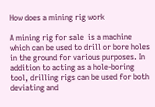How does a mining rig work

A mining rig for sale  is a machine which can be used to drill or bore holes in the ground for various purposes. In addition to acting as a hole-boring tool, drilling rigs can be used for both deviating and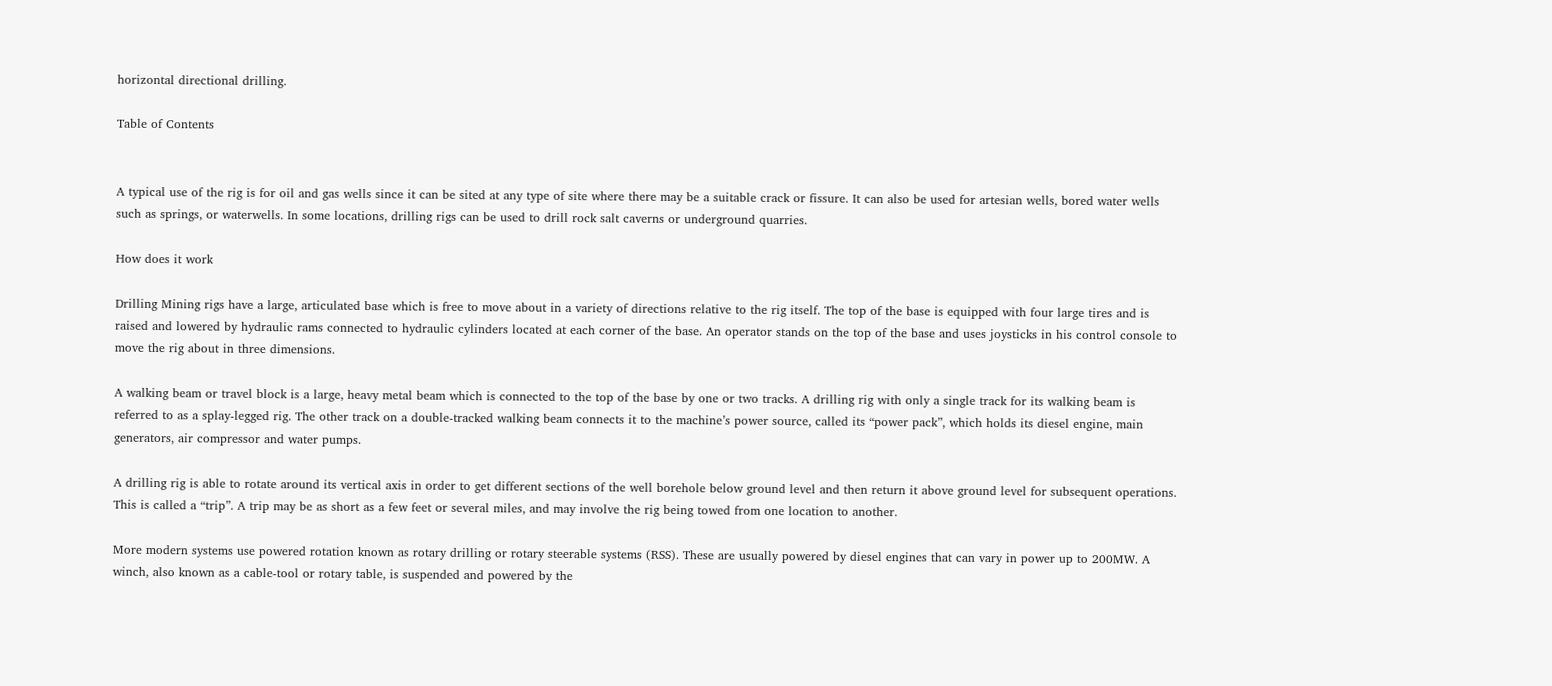horizontal directional drilling.

Table of Contents


A typical use of the rig is for oil and gas wells since it can be sited at any type of site where there may be a suitable crack or fissure. It can also be used for artesian wells, bored water wells such as springs, or waterwells. In some locations, drilling rigs can be used to drill rock salt caverns or underground quarries.

How does it work

Drilling Mining rigs have a large, articulated base which is free to move about in a variety of directions relative to the rig itself. The top of the base is equipped with four large tires and is raised and lowered by hydraulic rams connected to hydraulic cylinders located at each corner of the base. An operator stands on the top of the base and uses joysticks in his control console to move the rig about in three dimensions.

A walking beam or travel block is a large, heavy metal beam which is connected to the top of the base by one or two tracks. A drilling rig with only a single track for its walking beam is referred to as a splay-legged rig. The other track on a double-tracked walking beam connects it to the machine’s power source, called its “power pack”, which holds its diesel engine, main generators, air compressor and water pumps.

A drilling rig is able to rotate around its vertical axis in order to get different sections of the well borehole below ground level and then return it above ground level for subsequent operations. This is called a “trip”. A trip may be as short as a few feet or several miles, and may involve the rig being towed from one location to another.

More modern systems use powered rotation known as rotary drilling or rotary steerable systems (RSS). These are usually powered by diesel engines that can vary in power up to 200MW. A winch, also known as a cable-tool or rotary table, is suspended and powered by the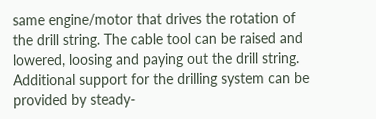same engine/motor that drives the rotation of the drill string. The cable tool can be raised and lowered, loosing and paying out the drill string. Additional support for the drilling system can be provided by steady-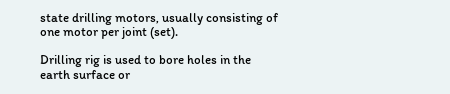state drilling motors, usually consisting of one motor per joint (set).

Drilling rig is used to bore holes in the earth surface or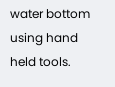water bottom using hand held tools.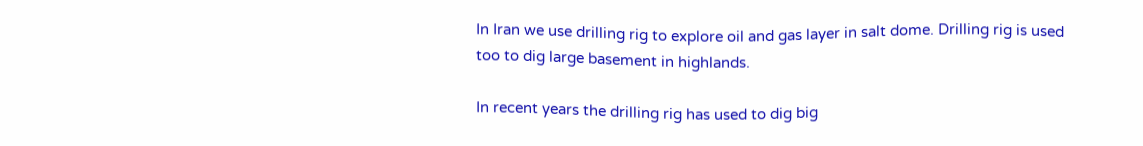In Iran we use drilling rig to explore oil and gas layer in salt dome. Drilling rig is used too to dig large basement in highlands.

In recent years the drilling rig has used to dig big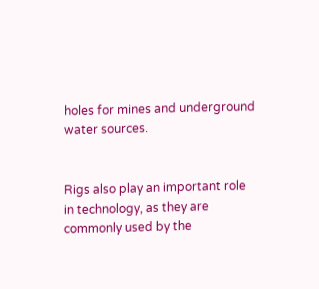holes for mines and underground water sources.


Rigs also play an important role in technology, as they are commonly used by the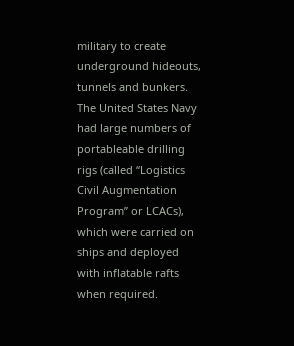military to create underground hideouts, tunnels and bunkers. The United States Navy had large numbers of portableable drilling rigs (called “Logistics Civil Augmentation Program” or LCACs), which were carried on ships and deployed with inflatable rafts when required.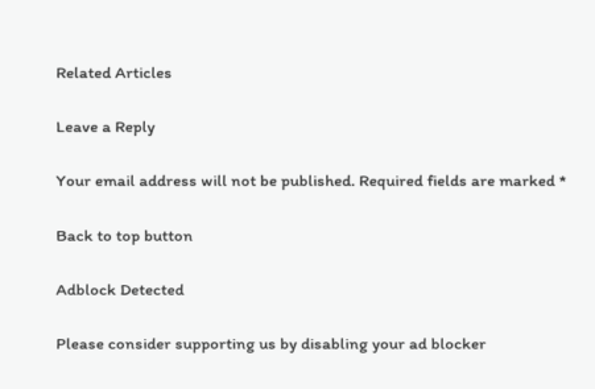Related Articles

Leave a Reply

Your email address will not be published. Required fields are marked *

Back to top button

Adblock Detected

Please consider supporting us by disabling your ad blocker